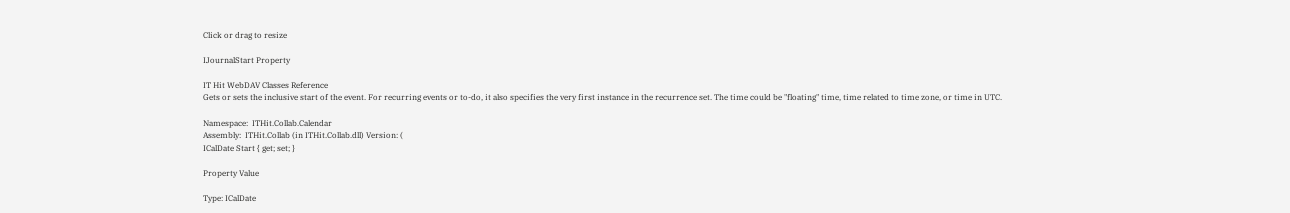Click or drag to resize

IJournalStart Property

IT Hit WebDAV Classes Reference
Gets or sets the inclusive start of the event. For recurring events or to-do, it also specifies the very first instance in the recurrence set. The time could be "floating" time, time related to time zone, or time in UTC.

Namespace:  ITHit.Collab.Calendar
Assembly:  ITHit.Collab (in ITHit.Collab.dll) Version: (
ICalDate Start { get; set; }

Property Value

Type: ICalDate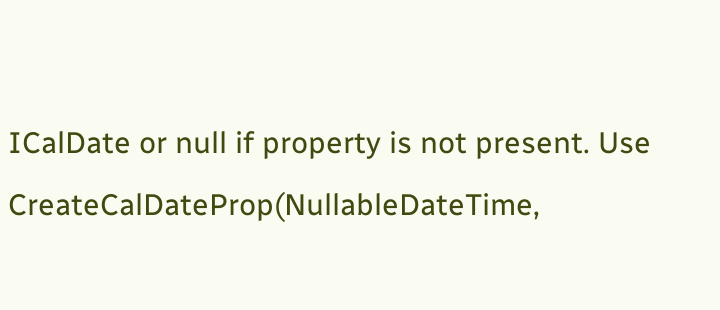ICalDate or null if property is not present. Use CreateCalDateProp(NullableDateTime,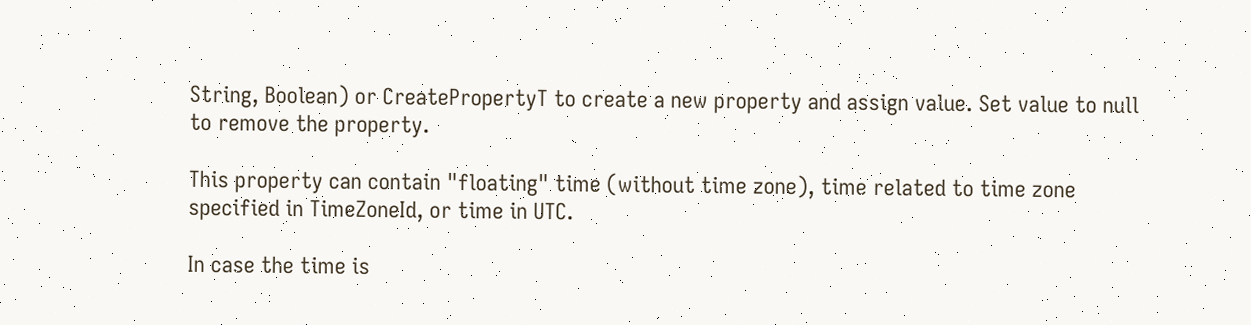String, Boolean) or CreatePropertyT to create a new property and assign value. Set value to null to remove the property.

This property can contain "floating" time (without time zone), time related to time zone specified in TimeZoneId, or time in UTC.

In case the time is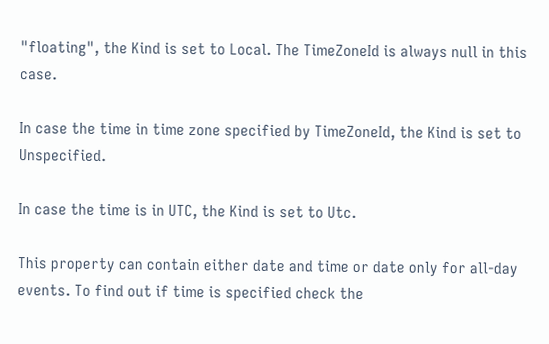"floating", the Kind is set to Local. The TimeZoneId is always null in this case.

In case the time in time zone specified by TimeZoneId, the Kind is set to Unspecified.

In case the time is in UTC, the Kind is set to Utc.

This property can contain either date and time or date only for all-day events. To find out if time is specified check the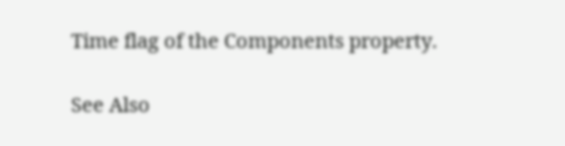Time flag of the Components property.

See Also